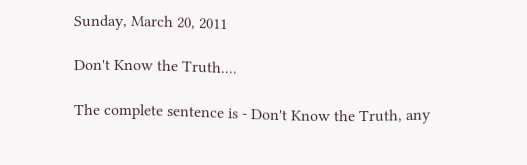Sunday, March 20, 2011

Don't Know the Truth....

The complete sentence is - Don't Know the Truth, any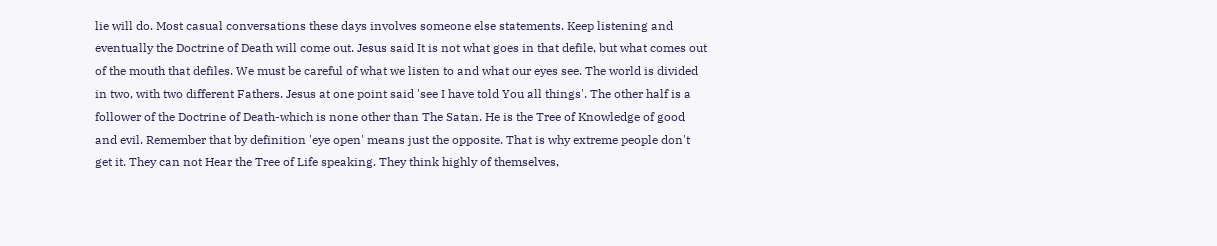lie will do. Most casual conversations these days involves someone else statements. Keep listening and eventually the Doctrine of Death will come out. Jesus said It is not what goes in that defile, but what comes out of the mouth that defiles. We must be careful of what we listen to and what our eyes see. The world is divided in two, with two different Fathers. Jesus at one point said 'see I have told You all things'. The other half is a follower of the Doctrine of Death-which is none other than The Satan. He is the Tree of Knowledge of good and evil. Remember that by definition 'eye open' means just the opposite. That is why extreme people don't get it. They can not Hear the Tree of Life speaking. They think highly of themselves,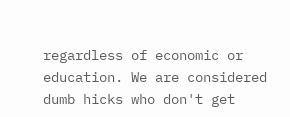regardless of economic or education. We are considered dumb hicks who don't get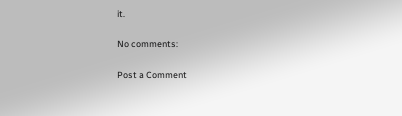it.

No comments:

Post a Comment